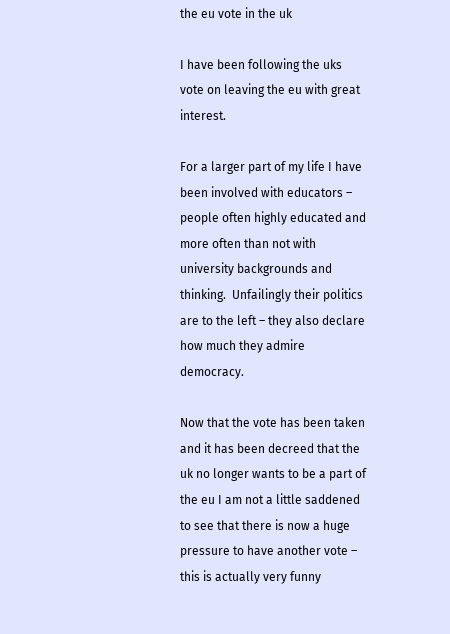the eu vote in the uk

I have been following the uks vote on leaving the eu with great interest.

For a larger part of my life I have been involved with educators – people often highly educated and more often than not with university backgrounds and thinking.  Unfailingly their politics are to the left – they also declare how much they admire democracy.

Now that the vote has been taken and it has been decreed that the uk no longer wants to be a part of the eu I am not a little saddened to see that there is now a huge pressure to have another vote – this is actually very funny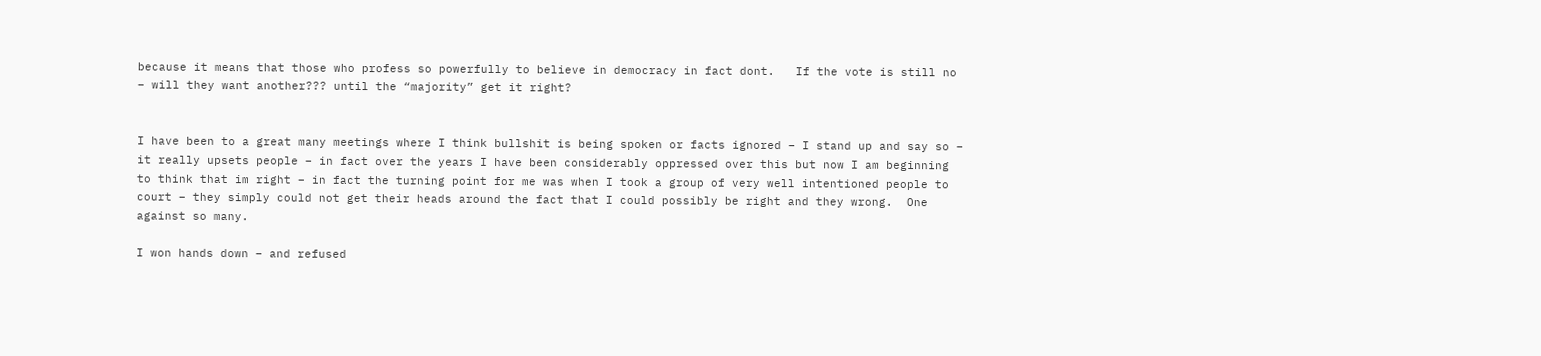because it means that those who profess so powerfully to believe in democracy in fact dont.   If the vote is still no – will they want another??? until the “majority” get it right?


I have been to a great many meetings where I think bullshit is being spoken or facts ignored – I stand up and say so – it really upsets people – in fact over the years I have been considerably oppressed over this but now I am beginning to think that im right – in fact the turning point for me was when I took a group of very well intentioned people to court – they simply could not get their heads around the fact that I could possibly be right and they wrong.  One against so many.

I won hands down – and refused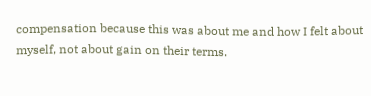compensation because this was about me and how I felt about myself, not about gain on their terms.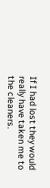If I had lost they would really have taken me to the cleaners.